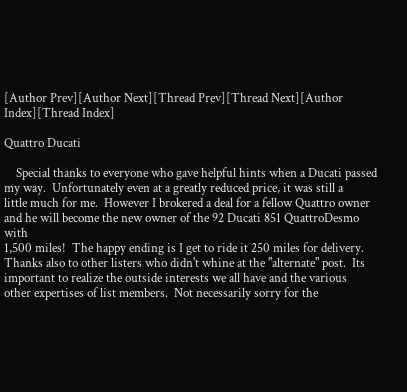[Author Prev][Author Next][Thread Prev][Thread Next][Author Index][Thread Index]

Quattro Ducati

    Special thanks to everyone who gave helpful hints when a Ducati passed
my way.  Unfortunately even at a greatly reduced price, it was still a
little much for me.  However I brokered a deal for a fellow Quattro owner
and he will become the new owner of the 92 Ducati 851 QuattroDesmo with
1,500 miles!  The happy ending is I get to ride it 250 miles for delivery.
Thanks also to other listers who didn't whine at the "alternate" post.  Its
important to realize the outside interests we all have and the various
other expertises of list members.  Not necessarily sorry for the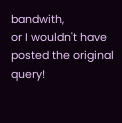bandwith,
or I wouldn't have posted the original query!